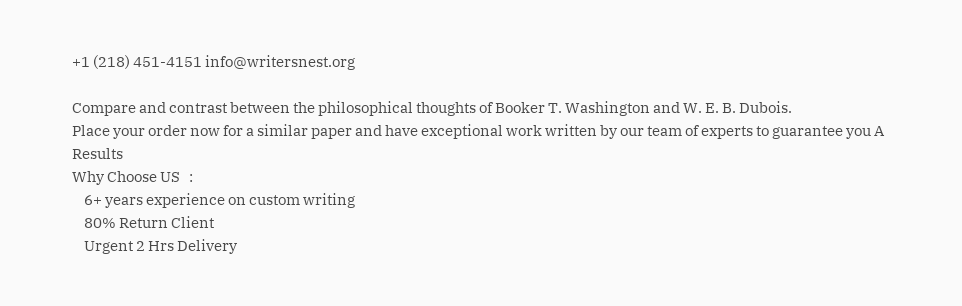+1 (218) 451-4151 info@writersnest.org

Compare and contrast between the philosophical thoughts of Booker T. Washington and W. E. B. Dubois.
Place your order now for a similar paper and have exceptional work written by our team of experts to guarantee you A Results
Why Choose US   :
    6+ years experience on custom writing
    80% Return Client
    Urgent 2 Hrs Delivery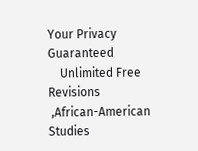Your Privacy Guaranteed
    Unlimited Free Revisions
 ,African-American Studies